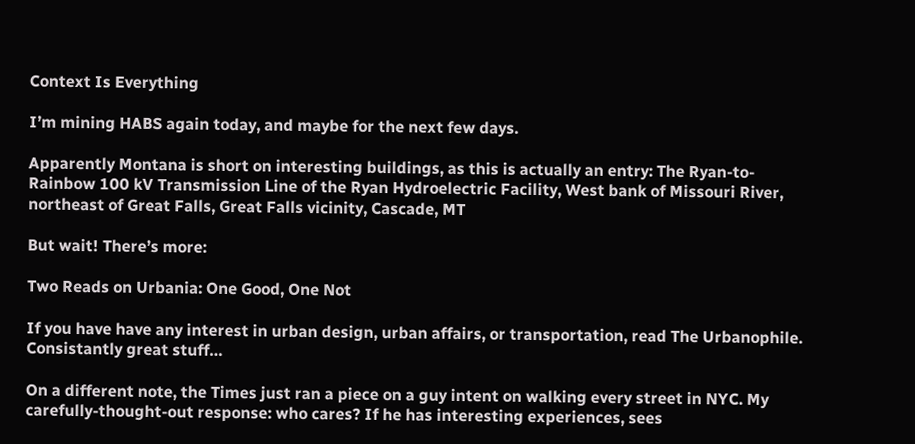Context Is Everything

I’m mining HABS again today, and maybe for the next few days.

Apparently Montana is short on interesting buildings, as this is actually an entry: The Ryan-to-Rainbow 100 kV Transmission Line of the Ryan Hydroelectric Facility, West bank of Missouri River, northeast of Great Falls, Great Falls vicinity, Cascade, MT

But wait! There’s more:

Two Reads on Urbania: One Good, One Not

If you have have any interest in urban design, urban affairs, or transportation, read The Urbanophile. Consistantly great stuff…

On a different note, the Times just ran a piece on a guy intent on walking every street in NYC. My carefully-thought-out response: who cares? If he has interesting experiences, sees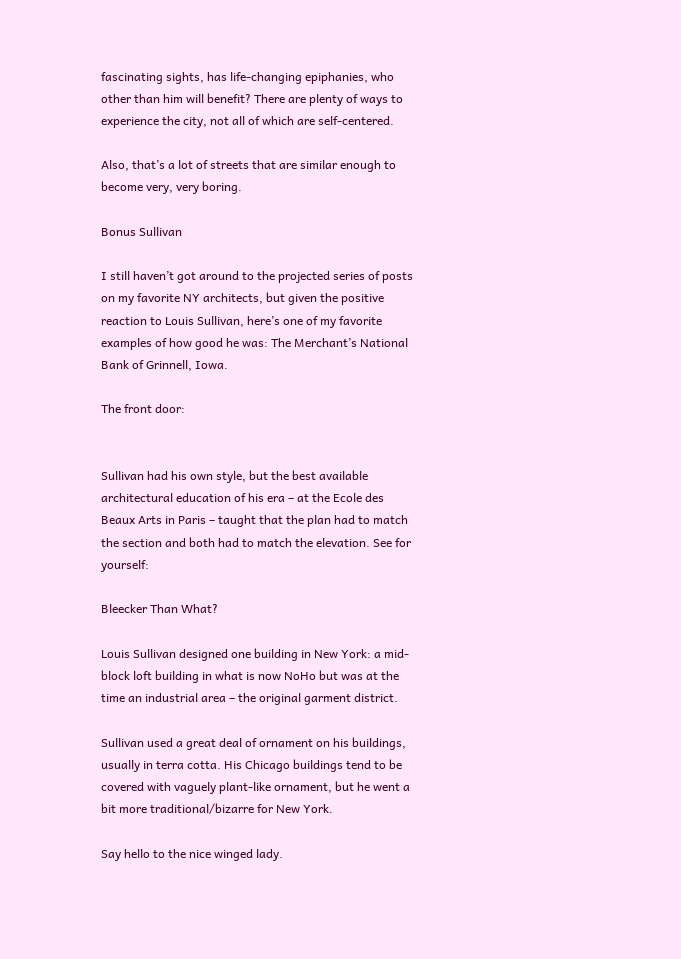fascinating sights, has life-changing epiphanies, who other than him will benefit? There are plenty of ways to experience the city, not all of which are self-centered.

Also, that’s a lot of streets that are similar enough to become very, very boring.

Bonus Sullivan

I still haven’t got around to the projected series of posts on my favorite NY architects, but given the positive reaction to Louis Sullivan, here’s one of my favorite examples of how good he was: The Merchant’s National Bank of Grinnell, Iowa.

The front door:


Sullivan had his own style, but the best available architectural education of his era – at the Ecole des Beaux Arts in Paris – taught that the plan had to match the section and both had to match the elevation. See for yourself:

Bleecker Than What?

Louis Sullivan designed one building in New York: a mid-block loft building in what is now NoHo but was at the time an industrial area – the original garment district.

Sullivan used a great deal of ornament on his buildings, usually in terra cotta. His Chicago buildings tend to be covered with vaguely plant-like ornament, but he went a bit more traditional/bizarre for New York.

Say hello to the nice winged lady.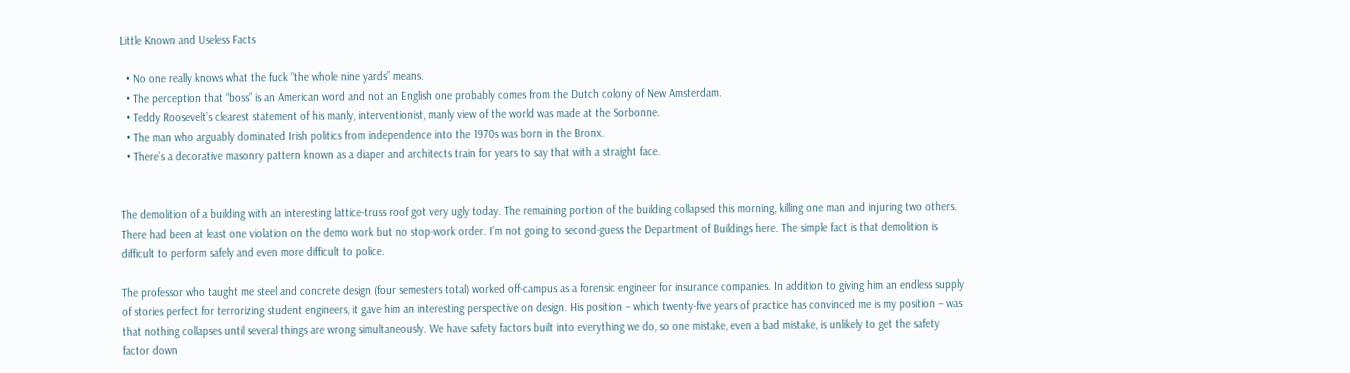Little Known and Useless Facts

  • No one really knows what the fuck “the whole nine yards” means.
  • The perception that “boss” is an American word and not an English one probably comes from the Dutch colony of New Amsterdam.
  • Teddy Roosevelt’s clearest statement of his manly, interventionist, manly view of the world was made at the Sorbonne.
  • The man who arguably dominated Irish politics from independence into the 1970s was born in the Bronx.
  • There’s a decorative masonry pattern known as a diaper and architects train for years to say that with a straight face.


The demolition of a building with an interesting lattice-truss roof got very ugly today. The remaining portion of the building collapsed this morning, killing one man and injuring two others. There had been at least one violation on the demo work but no stop-work order. I’m not going to second-guess the Department of Buildings here. The simple fact is that demolition is difficult to perform safely and even more difficult to police.

The professor who taught me steel and concrete design (four semesters total) worked off-campus as a forensic engineer for insurance companies. In addition to giving him an endless supply of stories perfect for terrorizing student engineers, it gave him an interesting perspective on design. His position – which twenty-five years of practice has convinced me is my position – was that nothing collapses until several things are wrong simultaneously. We have safety factors built into everything we do, so one mistake, even a bad mistake, is unlikely to get the safety factor down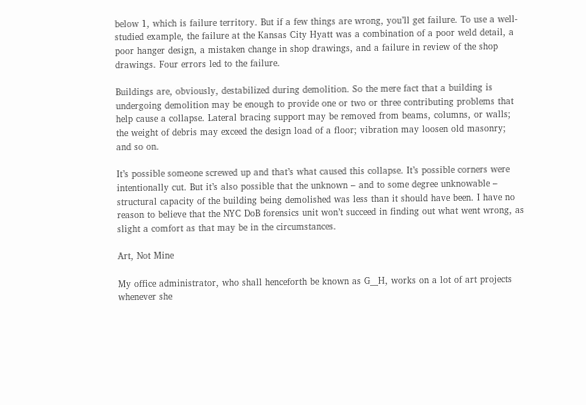below 1, which is failure territory. But if a few things are wrong, you’ll get failure. To use a well-studied example, the failure at the Kansas City Hyatt was a combination of a poor weld detail, a poor hanger design, a mistaken change in shop drawings, and a failure in review of the shop drawings. Four errors led to the failure.

Buildings are, obviously, destabilized during demolition. So the mere fact that a building is undergoing demolition may be enough to provide one or two or three contributing problems that help cause a collapse. Lateral bracing support may be removed from beams, columns, or walls; the weight of debris may exceed the design load of a floor; vibration may loosen old masonry; and so on.

It’s possible someone screwed up and that’s what caused this collapse. It’s possible corners were intentionally cut. But it’s also possible that the unknown – and to some degree unknowable – structural capacity of the building being demolished was less than it should have been. I have no reason to believe that the NYC DoB forensics unit won’t succeed in finding out what went wrong, as slight a comfort as that may be in the circumstances.

Art, Not Mine

My office administrator, who shall henceforth be known as G__H, works on a lot of art projects whenever she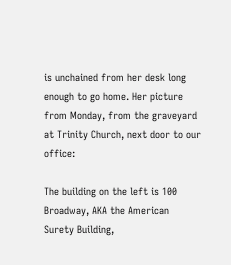is unchained from her desk long enough to go home. Her picture from Monday, from the graveyard at Trinity Church, next door to our office:

The building on the left is 100 Broadway, AKA the American Surety Building,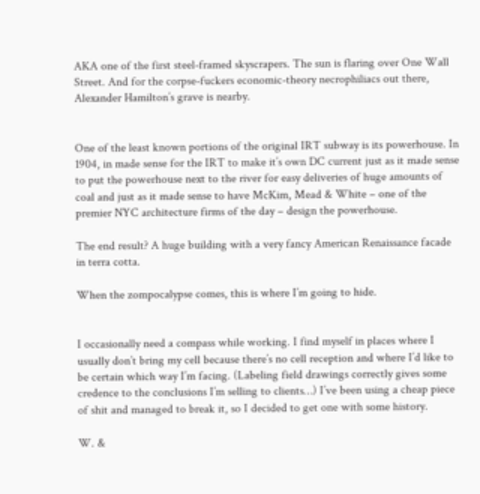AKA one of the first steel-framed skyscrapers. The sun is flaring over One Wall Street. And for the corpse-fuckers economic-theory necrophiliacs out there, Alexander Hamilton’s grave is nearby.


One of the least known portions of the original IRT subway is its powerhouse. In 1904, in made sense for the IRT to make it’s own DC current just as it made sense to put the powerhouse next to the river for easy deliveries of huge amounts of coal and just as it made sense to have McKim, Mead & White – one of the premier NYC architecture firms of the day – design the powerhouse.

The end result? A huge building with a very fancy American Renaissance facade in terra cotta.

When the zompocalypse comes, this is where I’m going to hide.


I occasionally need a compass while working. I find myself in places where I usually don’t bring my cell because there’s no cell reception and where I’d like to be certain which way I’m facing. (Labeling field drawings correctly gives some credence to the conclusions I’m selling to clients…) I’ve been using a cheap piece of shit and managed to break it, so I decided to get one with some history.

W. &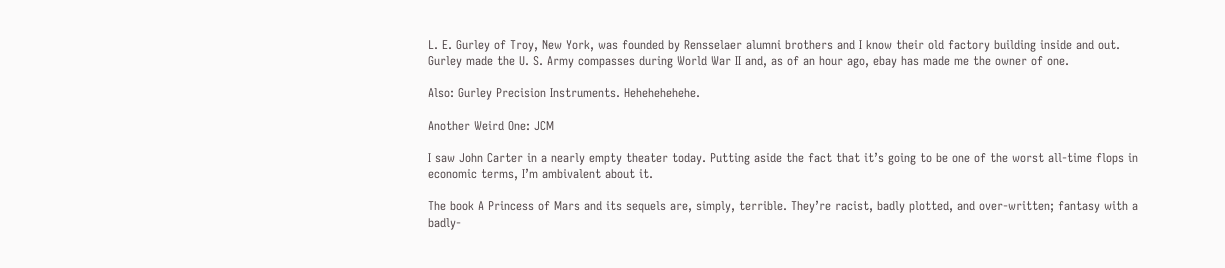L. E. Gurley of Troy, New York, was founded by Rensselaer alumni brothers and I know their old factory building inside and out. Gurley made the U. S. Army compasses during World War II and, as of an hour ago, ebay has made me the owner of one.

Also: Gurley Precision Instruments. Hehehehehehe.

Another Weird One: JCM

I saw John Carter in a nearly empty theater today. Putting aside the fact that it’s going to be one of the worst all-time flops in economic terms, I’m ambivalent about it.

The book A Princess of Mars and its sequels are, simply, terrible. They’re racist, badly plotted, and over-written; fantasy with a badly-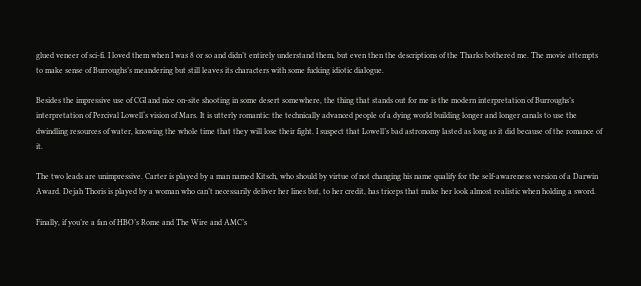glued veneer of sci-fi. I loved them when I was 8 or so and didn’t entirely understand them, but even then the descriptions of the Tharks bothered me. The movie attempts to make sense of Burroughs’s meandering but still leaves its characters with some fucking idiotic dialogue.

Besides the impressive use of CGI and nice on-site shooting in some desert somewhere, the thing that stands out for me is the modern interpretation of Burroughs’s interpretation of Percival Lowell‘s vision of Mars. It is utterly romantic: the technically advanced people of a dying world building longer and longer canals to use the dwindling resources of water, knowing the whole time that they will lose their fight. I suspect that Lowell’s bad astronomy lasted as long as it did because of the romance of it.

The two leads are unimpressive. Carter is played by a man named Kitsch, who should by virtue of not changing his name qualify for the self-awareness version of a Darwin Award. Dejah Thoris is played by a woman who can’t necessarily deliver her lines but, to her credit, has triceps that make her look almost realistic when holding a sword.

Finally, if you’re a fan of HBO’s Rome and The Wire and AMC’s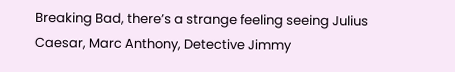Breaking Bad, there’s a strange feeling seeing Julius Caesar, Marc Anthony, Detective Jimmy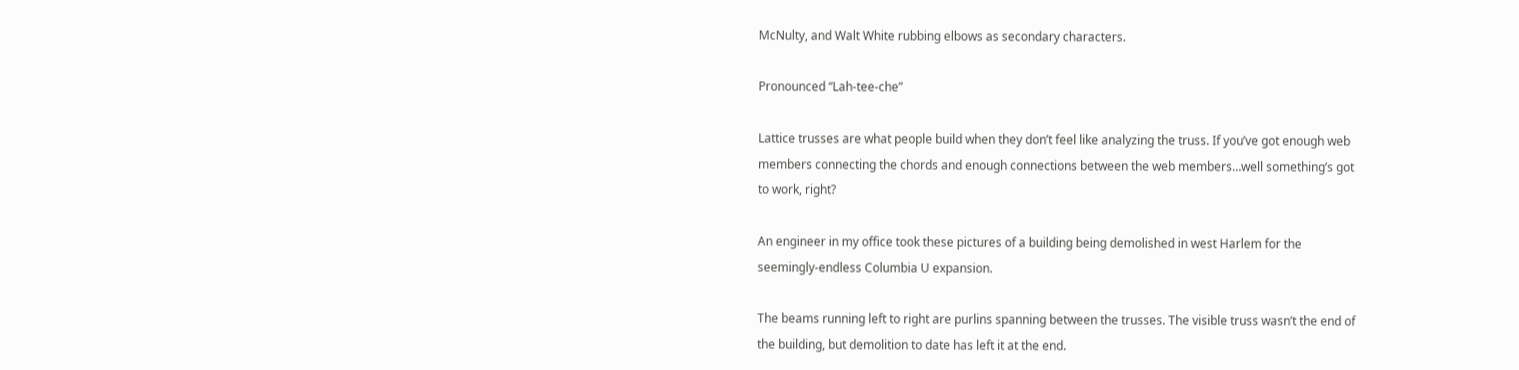McNulty, and Walt White rubbing elbows as secondary characters.

Pronounced “Lah-tee-che”

Lattice trusses are what people build when they don’t feel like analyzing the truss. If you’ve got enough web members connecting the chords and enough connections between the web members…well something’s got to work, right?

An engineer in my office took these pictures of a building being demolished in west Harlem for the seemingly-endless Columbia U expansion.

The beams running left to right are purlins spanning between the trusses. The visible truss wasn’t the end of the building, but demolition to date has left it at the end.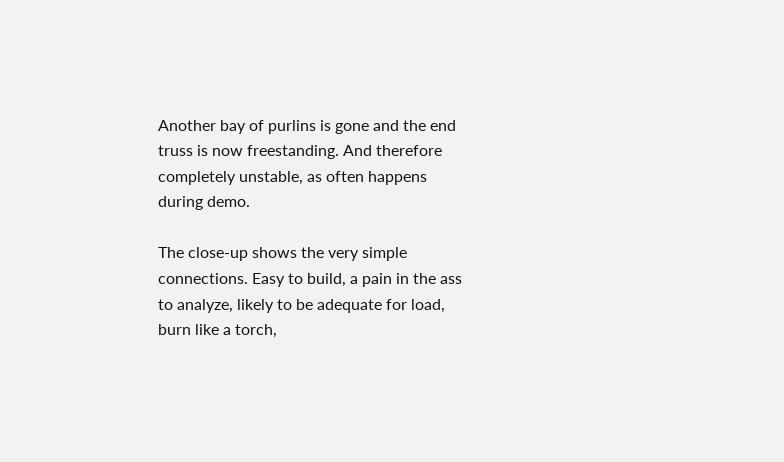Another bay of purlins is gone and the end truss is now freestanding. And therefore completely unstable, as often happens during demo.

The close-up shows the very simple connections. Easy to build, a pain in the ass to analyze, likely to be adequate for load, burn like a torch,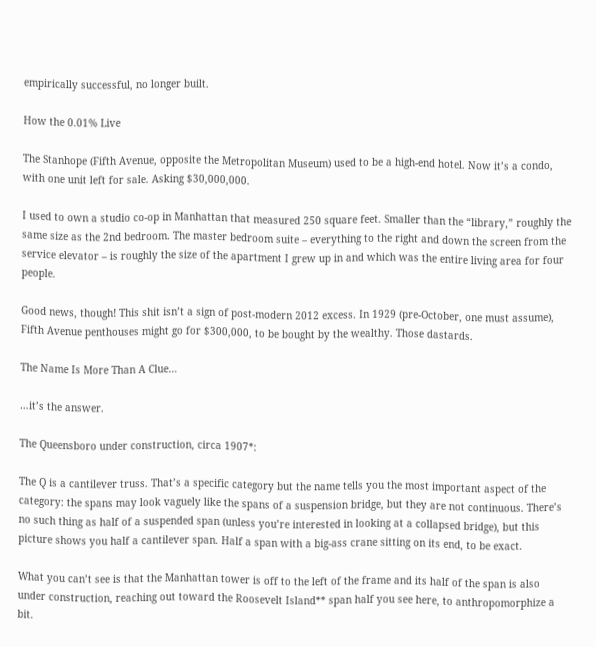empirically successful, no longer built.

How the 0.01% Live

The Stanhope (Fifth Avenue, opposite the Metropolitan Museum) used to be a high-end hotel. Now it’s a condo, with one unit left for sale. Asking $30,000,000.

I used to own a studio co-op in Manhattan that measured 250 square feet. Smaller than the “library,” roughly the same size as the 2nd bedroom. The master bedroom suite – everything to the right and down the screen from the service elevator – is roughly the size of the apartment I grew up in and which was the entire living area for four people.

Good news, though! This shit isn’t a sign of post-modern 2012 excess. In 1929 (pre-October, one must assume), Fifth Avenue penthouses might go for $300,000, to be bought by the wealthy. Those dastards.

The Name Is More Than A Clue…

…it’s the answer.

The Queensboro under construction, circa 1907*:

The Q is a cantilever truss. That’s a specific category but the name tells you the most important aspect of the category: the spans may look vaguely like the spans of a suspension bridge, but they are not continuous. There’s no such thing as half of a suspended span (unless you’re interested in looking at a collapsed bridge), but this picture shows you half a cantilever span. Half a span with a big-ass crane sitting on its end, to be exact.

What you can’t see is that the Manhattan tower is off to the left of the frame and its half of the span is also under construction, reaching out toward the Roosevelt Island** span half you see here, to anthropomorphize a bit.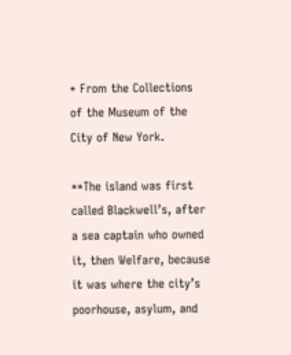* From the Collections of the Museum of the City of New York.

**The island was first called Blackwell’s, after a sea captain who owned it, then Welfare, because it was where the city’s poorhouse, asylum, and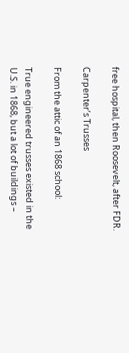free hospital, then Roosevelt, after FDR.

Carpenter’s Trusses

From the attic of an 1868 school:

True engineered trusses existed in the U.S. in 1868, but a lot of buildings –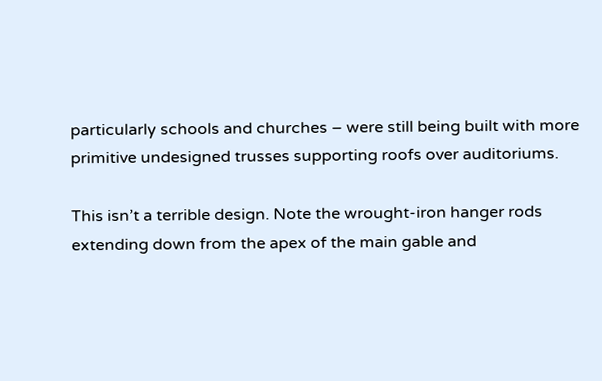particularly schools and churches – were still being built with more primitive undesigned trusses supporting roofs over auditoriums.

This isn’t a terrible design. Note the wrought-iron hanger rods extending down from the apex of the main gable and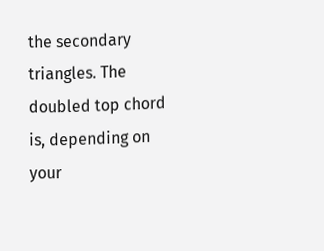the secondary triangles. The doubled top chord is, depending on your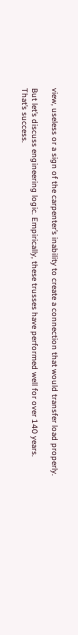view, useless or a sign of the carpenter’s inability to create a connection that would transfer load properly.

But let’s discuss engineering logic. Empirically, these trusses have performed well for over 140 years. That’s success.